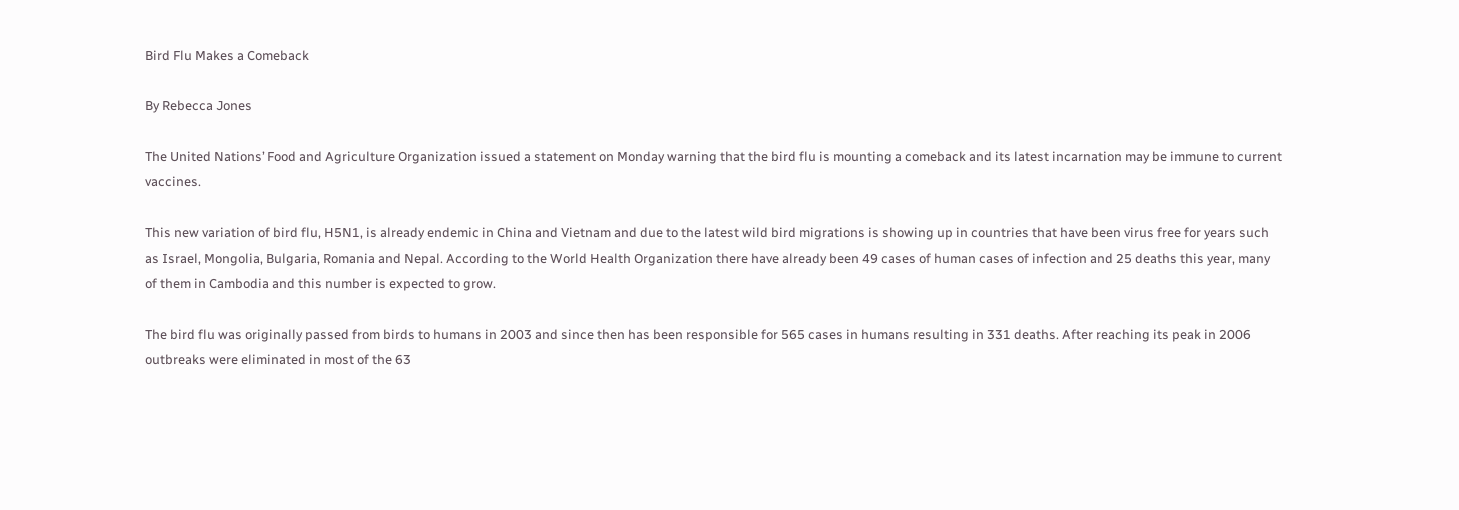Bird Flu Makes a Comeback

By Rebecca Jones

The United Nations’ Food and Agriculture Organization issued a statement on Monday warning that the bird flu is mounting a comeback and its latest incarnation may be immune to current vaccines.

This new variation of bird flu, H5N1, is already endemic in China and Vietnam and due to the latest wild bird migrations is showing up in countries that have been virus free for years such as Israel, Mongolia, Bulgaria, Romania and Nepal. According to the World Health Organization there have already been 49 cases of human cases of infection and 25 deaths this year, many of them in Cambodia and this number is expected to grow.

The bird flu was originally passed from birds to humans in 2003 and since then has been responsible for 565 cases in humans resulting in 331 deaths. After reaching its peak in 2006 outbreaks were eliminated in most of the 63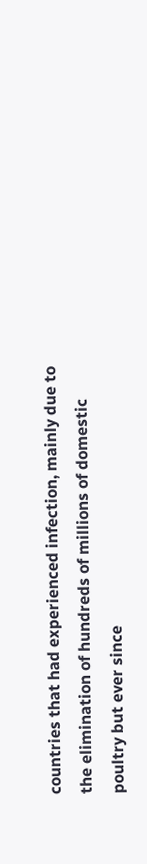countries that had experienced infection, mainly due to the elimination of hundreds of millions of domestic poultry but ever since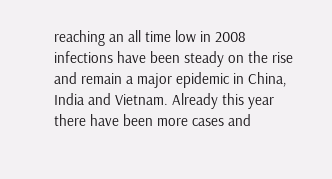reaching an all time low in 2008 infections have been steady on the rise and remain a major epidemic in China, India and Vietnam. Already this year there have been more cases and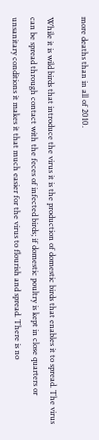more deaths than in all of 2010.

While it is wild birds that introduce the virus it is the production of domestic birds that enables it to spread. The virus can be spread through contact with the feces of infected birds; if domestic poultry is kept in close quarters or unsanitary conditions it makes it that much easier for the virus to flourish and spread. There is no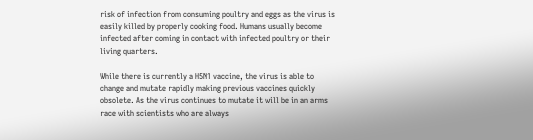risk of infection from consuming poultry and eggs as the virus is easily killed by properly cooking food. Humans usually become infected after coming in contact with infected poultry or their living quarters.

While there is currently a H5N1 vaccine, the virus is able to change and mutate rapidly making previous vaccines quickly obsolete. As the virus continues to mutate it will be in an arms race with scientists who are always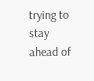trying to stay ahead of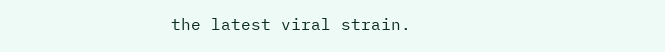the latest viral strain.